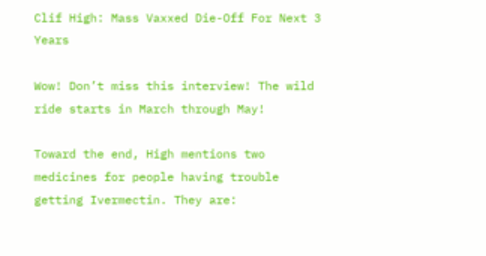Clif High: Mass Vaxxed Die-Off For Next 3 Years

Wow! Don’t miss this interview! The wild ride starts in March through May!

Toward the end, High mentions two medicines for people having trouble getting Ivermectin. They are: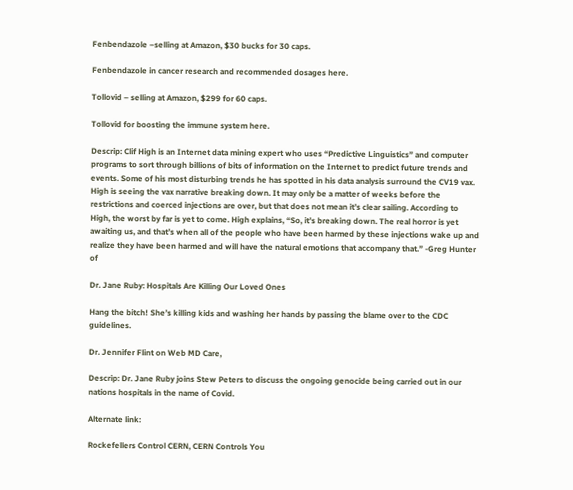Fenbendazole –selling at Amazon, $30 bucks for 30 caps.

Fenbendazole in cancer research and recommended dosages here.

Tollovid – selling at Amazon, $299 for 60 caps.

Tollovid for boosting the immune system here.

Descrip: Clif High is an Internet data mining expert who uses “Predictive Linguistics” and computer programs to sort through billions of bits of information on the Internet to predict future trends and events. Some of his most disturbing trends he has spotted in his data analysis surround the CV19 vax. High is seeing the vax narrative breaking down. It may only be a matter of weeks before the restrictions and coerced injections are over, but that does not mean it’s clear sailing. According to High, the worst by far is yet to come. High explains, “So, it’s breaking down. The real horror is yet awaiting us, and that’s when all of the people who have been harmed by these injections wake up and realize they have been harmed and will have the natural emotions that accompany that.” -Greg Hunter of

Dr. Jane Ruby: Hospitals Are Killing Our Loved Ones

Hang the bitch! She’s killing kids and washing her hands by passing the blame over to the CDC guidelines.

Dr. Jennifer Flint on Web MD Care,

Descrip: Dr. Jane Ruby joins Stew Peters to discuss the ongoing genocide being carried out in our nations hospitals in the name of Covid.

Alternate link:

Rockefellers Control CERN, CERN Controls You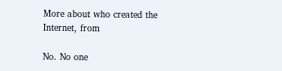More about who created the Internet, from

No. No one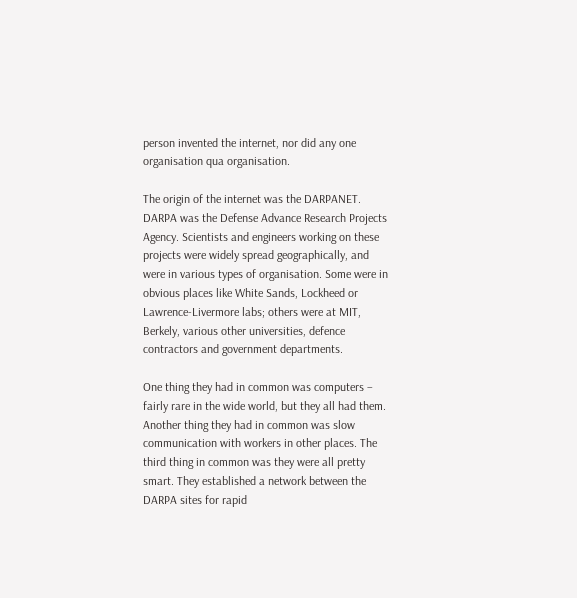person invented the internet, nor did any one organisation qua organisation.

The origin of the internet was the DARPANET. DARPA was the Defense Advance Research Projects Agency. Scientists and engineers working on these projects were widely spread geographically, and were in various types of organisation. Some were in obvious places like White Sands, Lockheed or Lawrence-Livermore labs; others were at MIT, Berkely, various other universities, defence contractors and government departments.

One thing they had in common was computers – fairly rare in the wide world, but they all had them. Another thing they had in common was slow communication with workers in other places. The third thing in common was they were all pretty smart. They established a network between the DARPA sites for rapid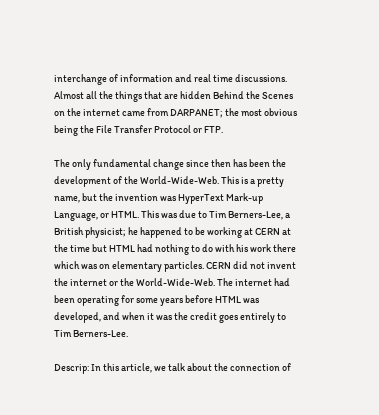interchange of information and real time discussions. Almost all the things that are hidden Behind the Scenes on the internet came from DARPANET; the most obvious being the File Transfer Protocol or FTP.

The only fundamental change since then has been the development of the World-Wide-Web. This is a pretty name, but the invention was HyperText Mark-up Language, or HTML. This was due to Tim Berners-Lee, a British physicist; he happened to be working at CERN at the time but HTML had nothing to do with his work there which was on elementary particles. CERN did not invent the internet or the World-Wide-Web. The internet had been operating for some years before HTML was developed, and when it was the credit goes entirely to Tim Berners-Lee.

Descrip: In this article, we talk about the connection of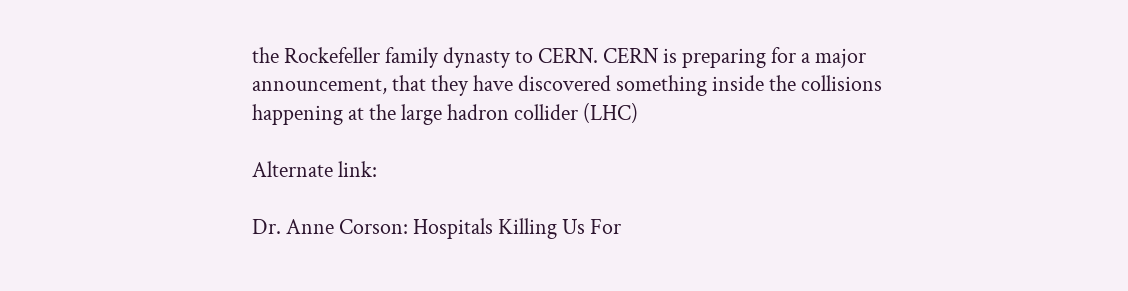the Rockefeller family dynasty to CERN. CERN is preparing for a major announcement, that they have discovered something inside the collisions happening at the large hadron collider (LHC)

Alternate link:

Dr. Anne Corson: Hospitals Killing Us For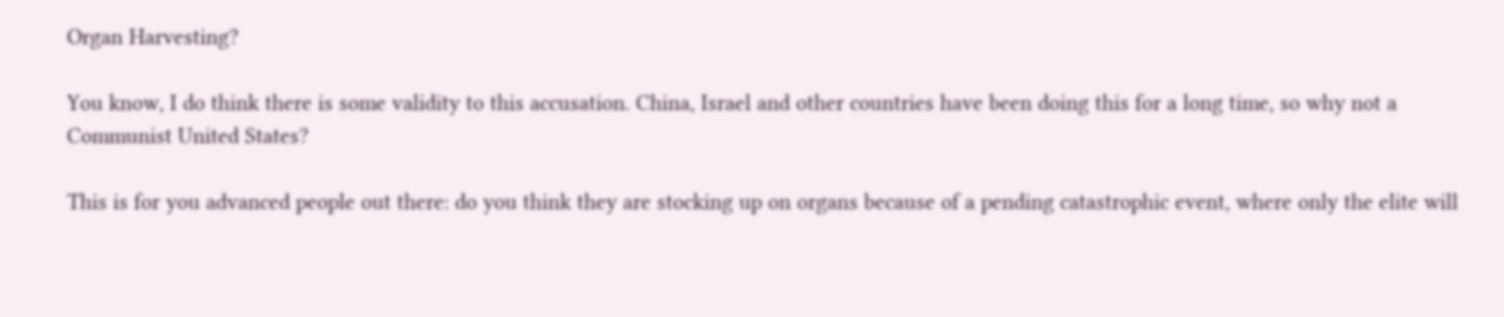Organ Harvesting?

You know, I do think there is some validity to this accusation. China, Israel and other countries have been doing this for a long time, so why not a Communist United States?

This is for you advanced people out there: do you think they are stocking up on organs because of a pending catastrophic event, where only the elite will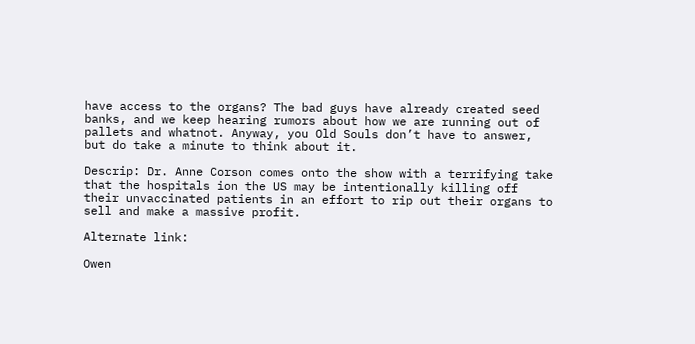have access to the organs? The bad guys have already created seed banks, and we keep hearing rumors about how we are running out of pallets and whatnot. Anyway, you Old Souls don’t have to answer, but do take a minute to think about it.

Descrip: Dr. Anne Corson comes onto the show with a terrifying take that the hospitals ion the US may be intentionally killing off their unvaccinated patients in an effort to rip out their organs to sell and make a massive profit.

Alternate link:

Owen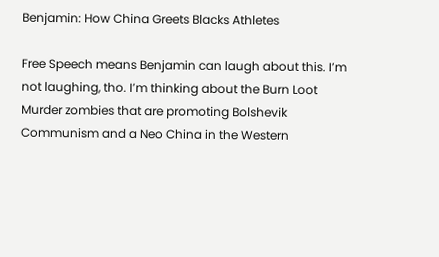Benjamin: How China Greets Blacks Athletes

Free Speech means Benjamin can laugh about this. I’m not laughing, tho. I’m thinking about the Burn Loot Murder zombies that are promoting Bolshevik Communism and a Neo China in the Western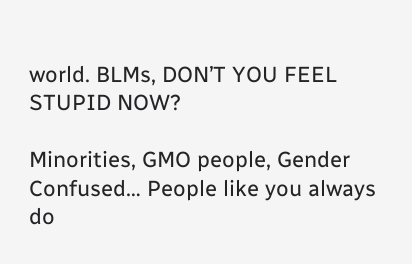world. BLMs, DON’T YOU FEEL STUPID NOW?

Minorities, GMO people, Gender Confused… People like you always do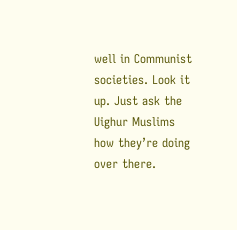well in Communist societies. Look it up. Just ask the Uighur Muslims how they’re doing over there.